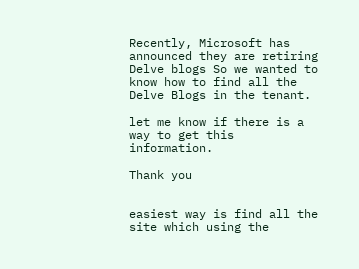Recently, Microsoft has announced they are retiring Delve blogs So we wanted to know how to find all the Delve Blogs in the tenant.

let me know if there is a way to get this information.

Thank you


easiest way is find all the site which using the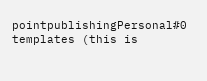pointpublishingPersonal#0 templates (this is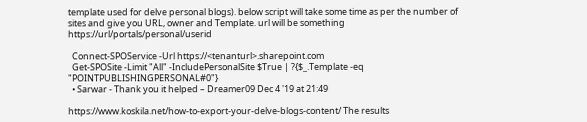template used for delve personal blogs). below script will take some time as per the number of sites and give you URL, owner and Template. url will be something https://url/portals/personal/userid

  Connect-SPOService -Url https://<tenanturl>.sharepoint.com
  Get-SPOSite -Limit "All" -IncludePersonalSite $True | ?{$_.Template -eq "POINTPUBLISHINGPERSONAL#0"}
  • Sarwar - Thank you it helped – Dreamer09 Dec 4 '19 at 21:49

https://www.koskila.net/how-to-export-your-delve-blogs-content/ The results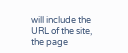will include the URL of the site, the page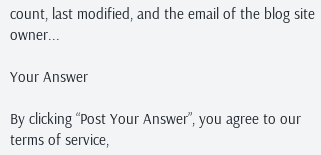count, last modified, and the email of the blog site owner...

Your Answer

By clicking “Post Your Answer”, you agree to our terms of service,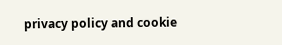privacy policy and cookie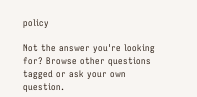policy

Not the answer you're looking for? Browse other questions tagged or ask your own question.